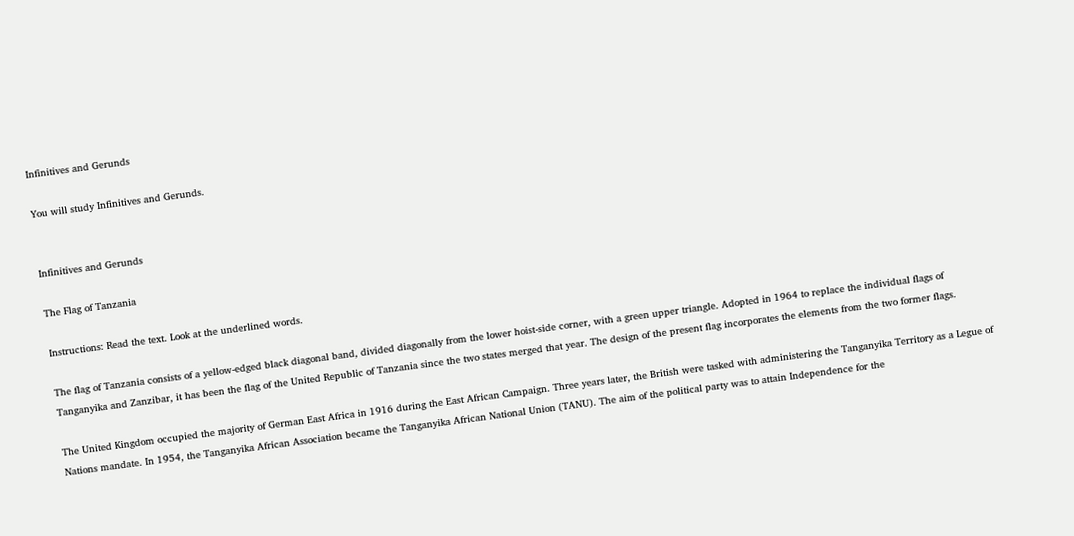Infinitives and Gerunds

You will study Infinitives and Gerunds.


Infinitives and Gerunds

The Flag of Tanzania

Instructions: Read the text. Look at the underlined words.

The flag of Tanzania consists of a yellow-edged black diagonal band, divided diagonally from the lower hoist-side corner, with a green upper triangle. Adopted in 1964 to replace the individual flags of Tanganyika and Zanzibar, it has been the flag of the United Republic of Tanzania since the two states merged that year. The design of the present flag incorporates the elements from the two former flags.

The United Kingdom occupied the majority of German East Africa in 1916 during the East African Campaign. Three years later, the British were tasked with administering the Tanganyika Territory as a Legue of Nations mandate. In 1954, the Tanganyika African Association became the Tanganyika African National Union (TANU). The aim of the political party was to attain Independence for the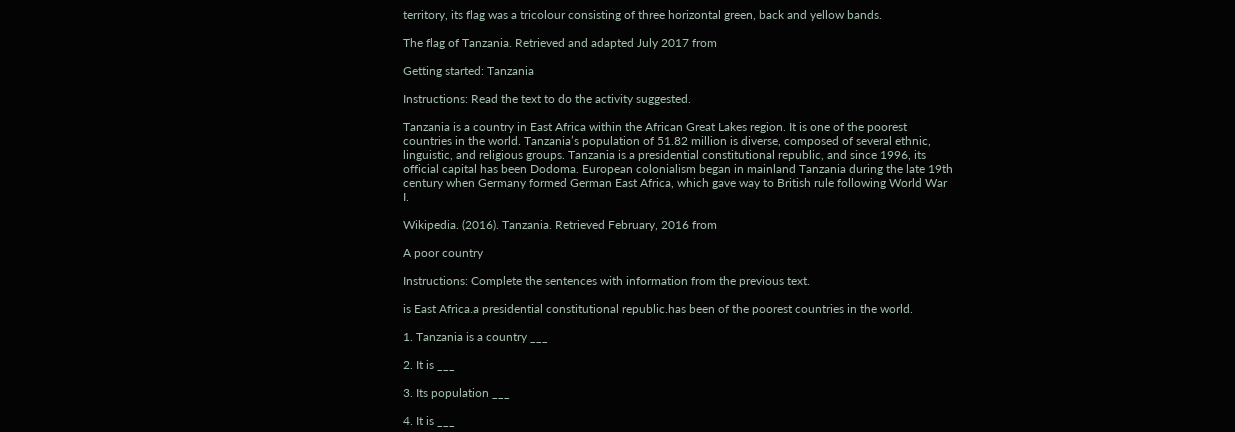territory, its flag was a tricolour consisting of three horizontal green, back and yellow bands.

The flag of Tanzania. Retrieved and adapted July 2017 from

Getting started: Tanzania

Instructions: Read the text to do the activity suggested.

Tanzania is a country in East Africa within the African Great Lakes region. It is one of the poorest countries in the world. Tanzania’s population of 51.82 million is diverse, composed of several ethnic, linguistic, and religious groups. Tanzania is a presidential constitutional republic, and since 1996, its official capital has been Dodoma. European colonialism began in mainland Tanzania during the late 19th century when Germany formed German East Africa, which gave way to British rule following World War I.

Wikipedia. (2016). Tanzania. Retrieved February, 2016 from

A poor country

Instructions: Complete the sentences with information from the previous text.

is East Africa.a presidential constitutional republic.has been of the poorest countries in the world.

1. Tanzania is a country ___

2. It is ___

3. Its population ___

4. It is ___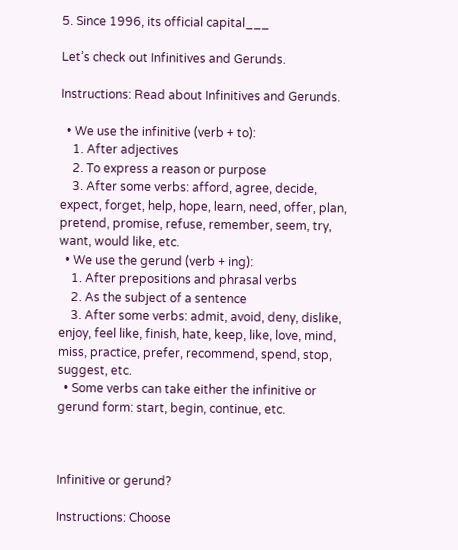5. Since 1996, its official capital___

Let’s check out Infinitives and Gerunds.

Instructions: Read about Infinitives and Gerunds.

  • We use the infinitive (verb + to):
    1. After adjectives
    2. To express a reason or purpose
    3. After some verbs: afford, agree, decide, expect, forget, help, hope, learn, need, offer, plan, pretend, promise, refuse, remember, seem, try, want, would like, etc.
  • We use the gerund (verb + ing):
    1. After prepositions and phrasal verbs
    2. As the subject of a sentence
    3. After some verbs: admit, avoid, deny, dislike, enjoy, feel like, finish, hate, keep, like, love, mind, miss, practice, prefer, recommend, spend, stop, suggest, etc.
  • Some verbs can take either the infinitive or gerund form: start, begin, continue, etc.



Infinitive or gerund?

Instructions: Choose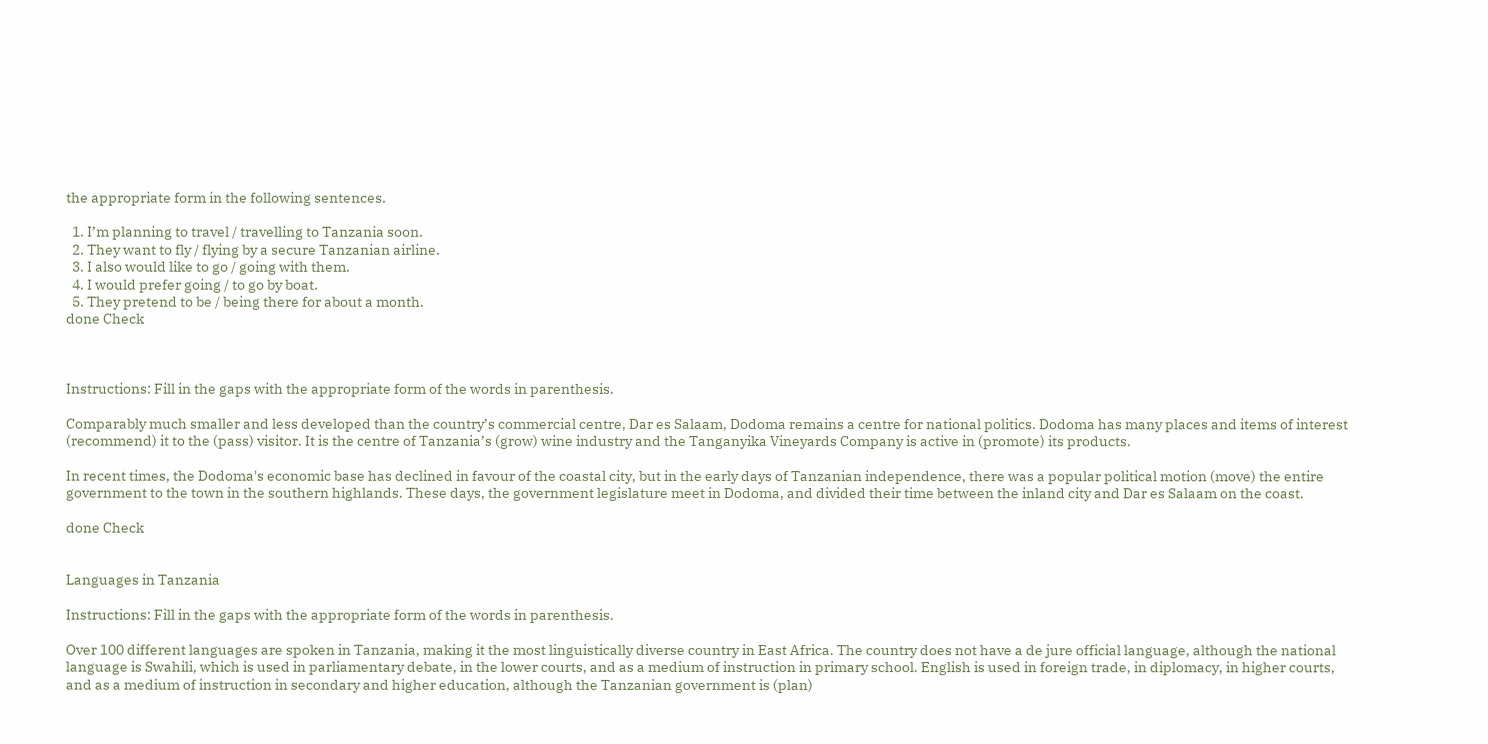the appropriate form in the following sentences.

  1. I’m planning to travel / travelling to Tanzania soon.
  2. They want to fly / flying by a secure Tanzanian airline.
  3. I also would like to go / going with them.
  4. I would prefer going / to go by boat.
  5. They pretend to be / being there for about a month.
done Check



Instructions: Fill in the gaps with the appropriate form of the words in parenthesis.

Comparably much smaller and less developed than the country’s commercial centre, Dar es Salaam, Dodoma remains a centre for national politics. Dodoma has many places and items of interest (recommend) it to the (pass) visitor. It is the centre of Tanzania’s (grow) wine industry and the Tanganyika Vineyards Company is active in (promote) its products.

In recent times, the Dodoma's economic base has declined in favour of the coastal city, but in the early days of Tanzanian independence, there was a popular political motion (move) the entire government to the town in the southern highlands. These days, the government legislature meet in Dodoma, and divided their time between the inland city and Dar es Salaam on the coast.

done Check


Languages in Tanzania

Instructions: Fill in the gaps with the appropriate form of the words in parenthesis.

Over 100 different languages are spoken in Tanzania, making it the most linguistically diverse country in East Africa. The country does not have a de jure official language, although the national language is Swahili, which is used in parliamentary debate, in the lower courts, and as a medium of instruction in primary school. English is used in foreign trade, in diplomacy, in higher courts, and as a medium of instruction in secondary and higher education, although the Tanzanian government is (plan)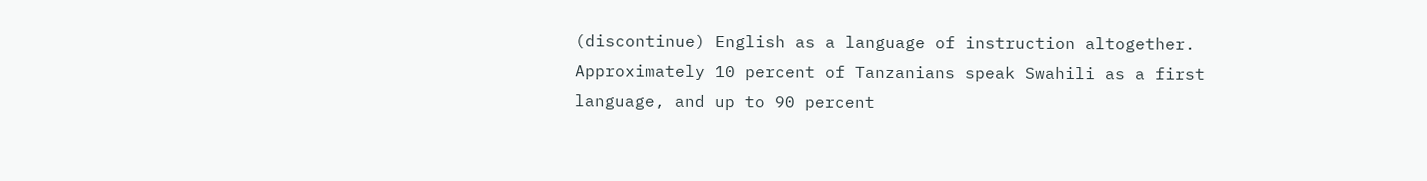(discontinue) English as a language of instruction altogether. Approximately 10 percent of Tanzanians speak Swahili as a first language, and up to 90 percent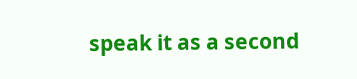speak it as a second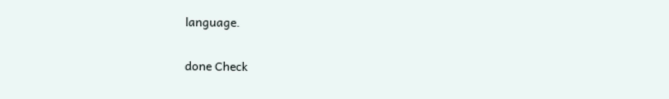language.

done Check